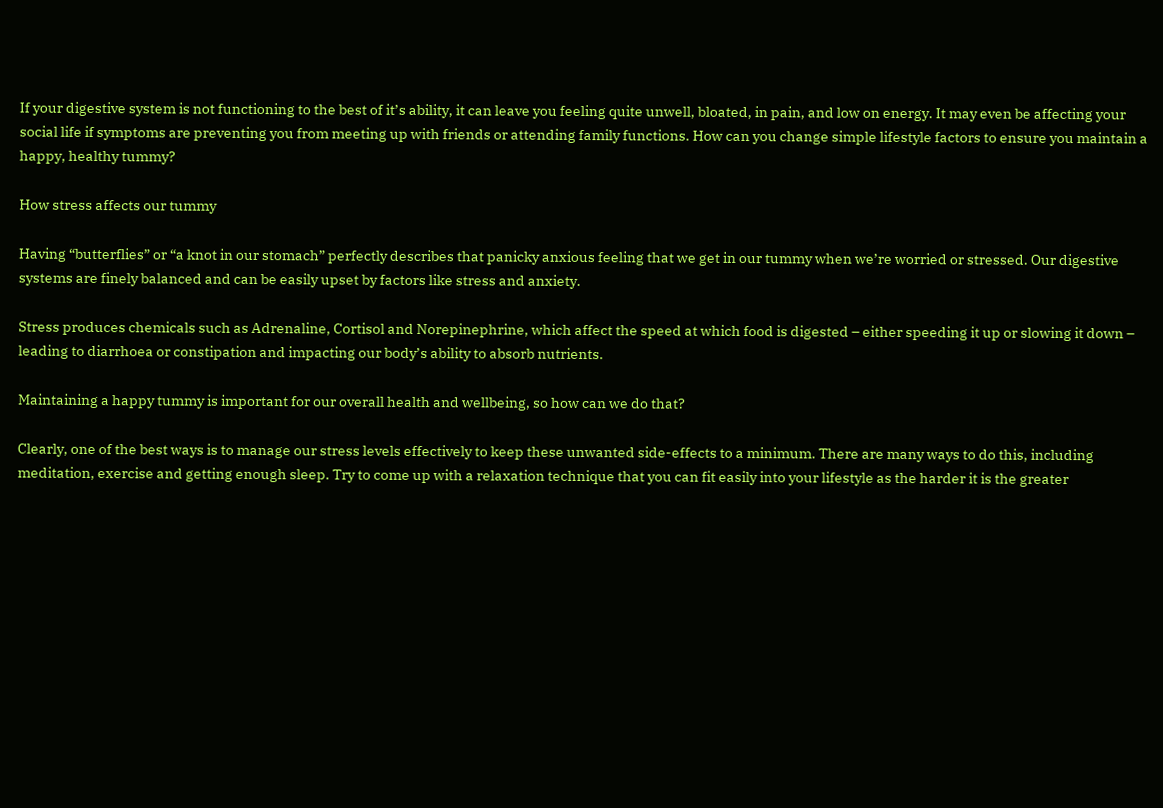If your digestive system is not functioning to the best of it’s ability, it can leave you feeling quite unwell, bloated, in pain, and low on energy. It may even be affecting your social life if symptoms are preventing you from meeting up with friends or attending family functions. How can you change simple lifestyle factors to ensure you maintain a happy, healthy tummy?

How stress affects our tummy

Having “butterflies” or “a knot in our stomach” perfectly describes that panicky anxious feeling that we get in our tummy when we’re worried or stressed. Our digestive systems are finely balanced and can be easily upset by factors like stress and anxiety.

Stress produces chemicals such as Adrenaline, Cortisol and Norepinephrine, which affect the speed at which food is digested – either speeding it up or slowing it down – leading to diarrhoea or constipation and impacting our body’s ability to absorb nutrients.

Maintaining a happy tummy is important for our overall health and wellbeing, so how can we do that?

Clearly, one of the best ways is to manage our stress levels effectively to keep these unwanted side-effects to a minimum. There are many ways to do this, including meditation, exercise and getting enough sleep. Try to come up with a relaxation technique that you can fit easily into your lifestyle as the harder it is the greater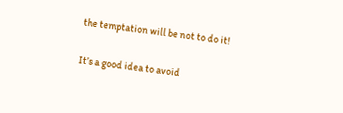the temptation will be not to do it!

It’s a good idea to avoid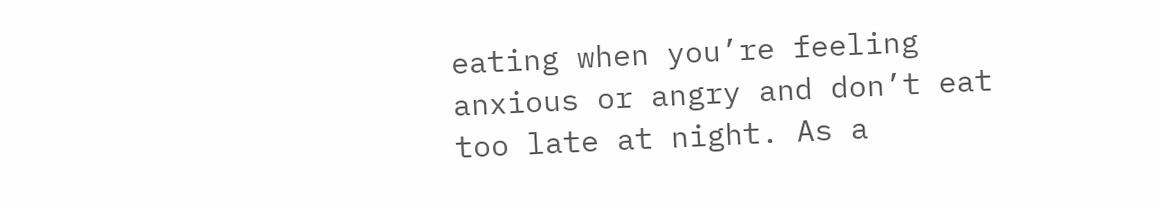eating when you’re feeling anxious or angry and don’t eat too late at night. As a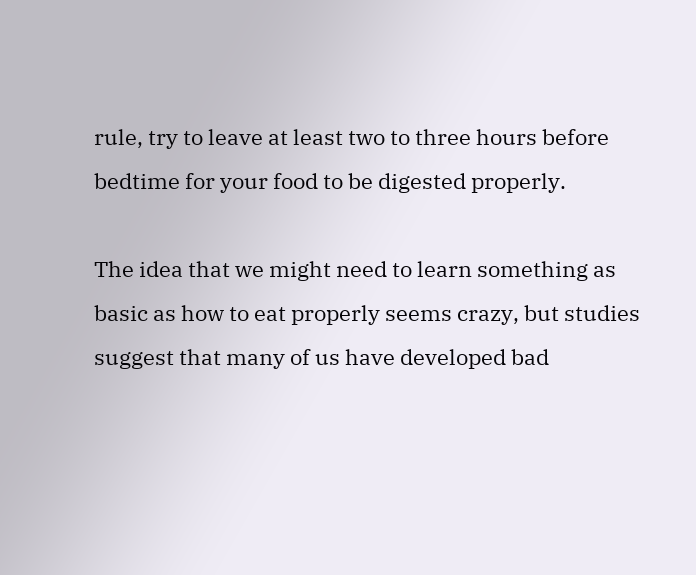rule, try to leave at least two to three hours before bedtime for your food to be digested properly.

The idea that we might need to learn something as basic as how to eat properly seems crazy, but studies suggest that many of us have developed bad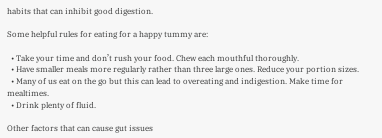habits that can inhibit good digestion.

Some helpful rules for eating for a happy tummy are:

  • Take your time and don’t rush your food. Chew each mouthful thoroughly.
  • Have smaller meals more regularly rather than three large ones. Reduce your portion sizes.
  • Many of us eat on the go but this can lead to overeating and indigestion. Make time for mealtimes.
  • Drink plenty of fluid.

Other factors that can cause gut issues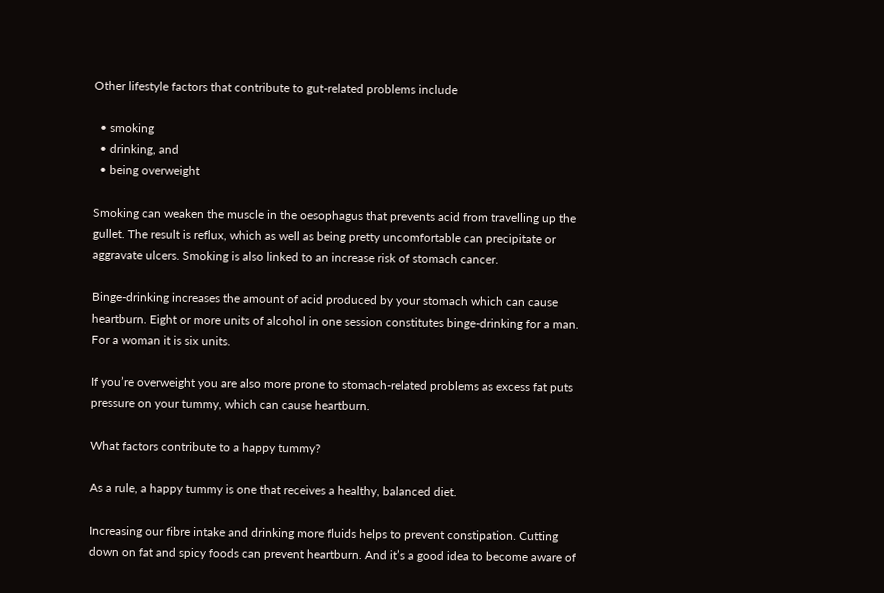Other lifestyle factors that contribute to gut-related problems include

  • smoking
  • drinking, and
  • being overweight

Smoking can weaken the muscle in the oesophagus that prevents acid from travelling up the gullet. The result is reflux, which as well as being pretty uncomfortable can precipitate or aggravate ulcers. Smoking is also linked to an increase risk of stomach cancer.

Binge-drinking increases the amount of acid produced by your stomach which can cause heartburn. Eight or more units of alcohol in one session constitutes binge-drinking for a man. For a woman it is six units.

If you’re overweight you are also more prone to stomach-related problems as excess fat puts pressure on your tummy, which can cause heartburn.

What factors contribute to a happy tummy?

As a rule, a happy tummy is one that receives a healthy, balanced diet.

Increasing our fibre intake and drinking more fluids helps to prevent constipation. Cutting down on fat and spicy foods can prevent heartburn. And it’s a good idea to become aware of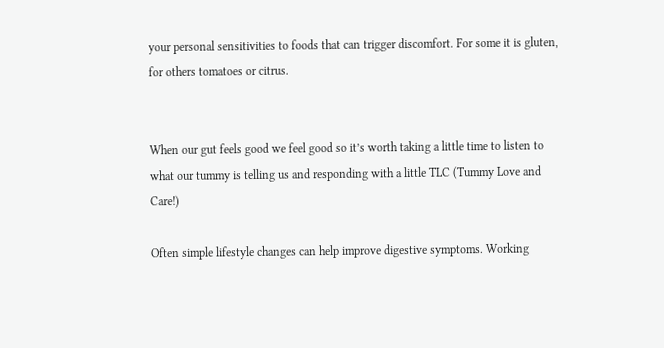your personal sensitivities to foods that can trigger discomfort. For some it is gluten, for others tomatoes or citrus.


When our gut feels good we feel good so it’s worth taking a little time to listen to what our tummy is telling us and responding with a little TLC (Tummy Love and Care!)

Often simple lifestyle changes can help improve digestive symptoms. Working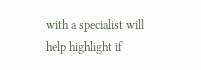with a specialist will help highlight if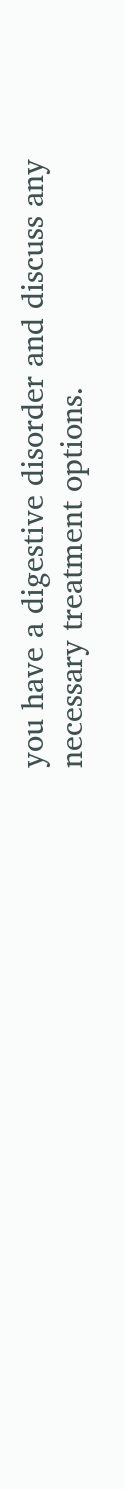you have a digestive disorder and discuss any necessary treatment options.